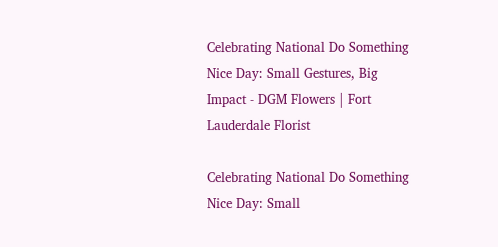Celebrating National Do Something Nice Day: Small Gestures, Big Impact - DGM Flowers | Fort Lauderdale Florist

Celebrating National Do Something Nice Day: Small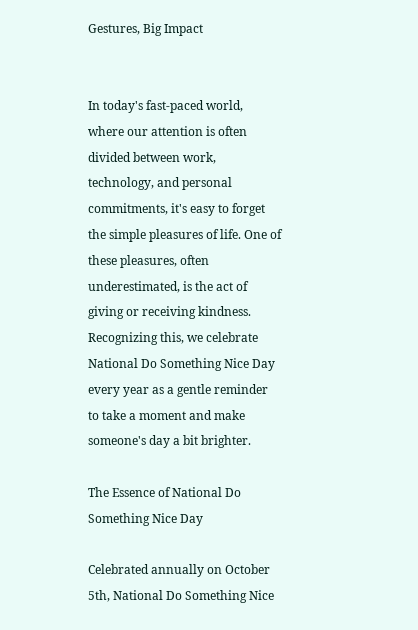Gestures, Big Impact


In today's fast-paced world, where our attention is often divided between work, technology, and personal commitments, it's easy to forget the simple pleasures of life. One of these pleasures, often underestimated, is the act of giving or receiving kindness. Recognizing this, we celebrate National Do Something Nice Day every year as a gentle reminder to take a moment and make someone's day a bit brighter.

The Essence of National Do Something Nice Day

Celebrated annually on October 5th, National Do Something Nice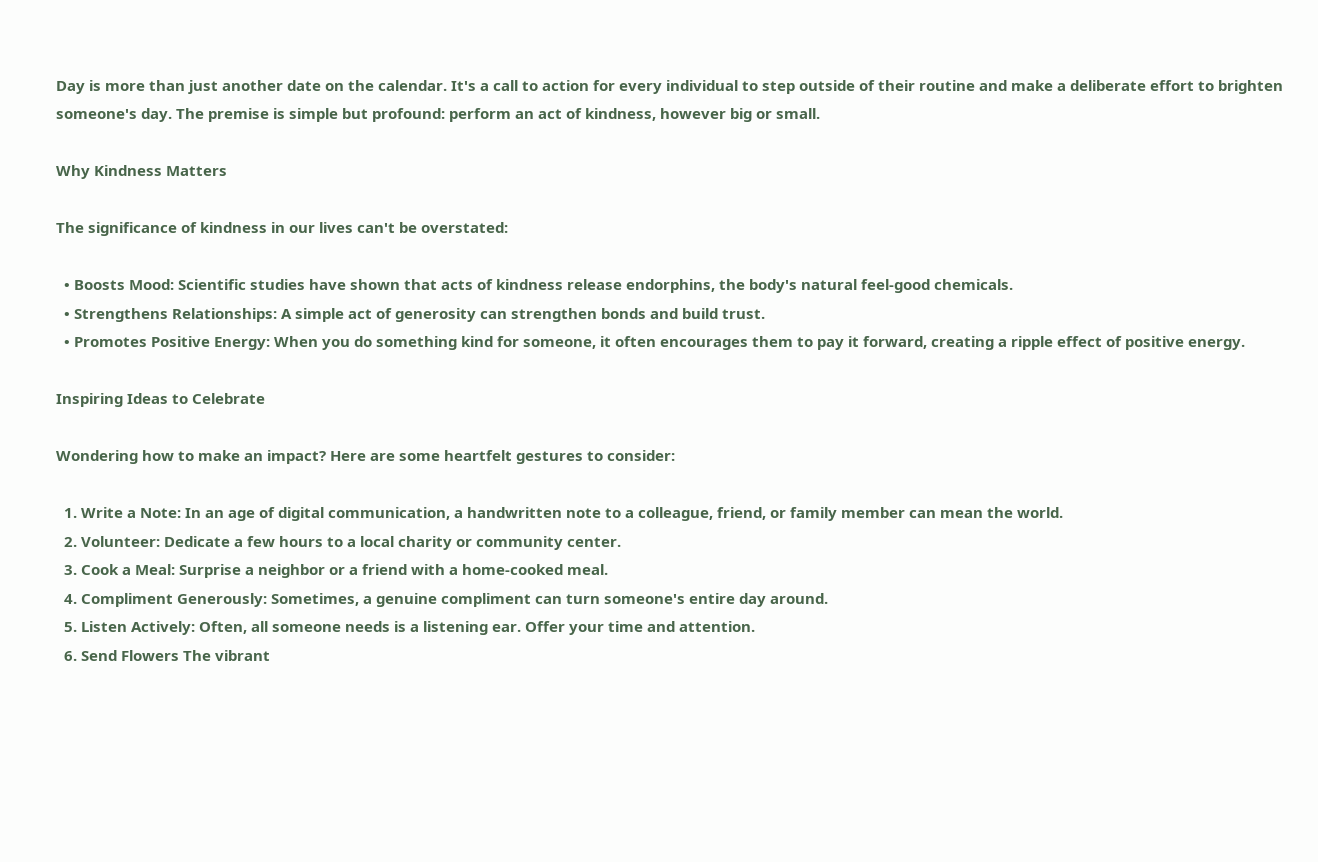Day is more than just another date on the calendar. It's a call to action for every individual to step outside of their routine and make a deliberate effort to brighten someone's day. The premise is simple but profound: perform an act of kindness, however big or small.

Why Kindness Matters

The significance of kindness in our lives can't be overstated:

  • Boosts Mood: Scientific studies have shown that acts of kindness release endorphins, the body's natural feel-good chemicals.
  • Strengthens Relationships: A simple act of generosity can strengthen bonds and build trust.
  • Promotes Positive Energy: When you do something kind for someone, it often encourages them to pay it forward, creating a ripple effect of positive energy.

Inspiring Ideas to Celebrate

Wondering how to make an impact? Here are some heartfelt gestures to consider:

  1. Write a Note: In an age of digital communication, a handwritten note to a colleague, friend, or family member can mean the world.
  2. Volunteer: Dedicate a few hours to a local charity or community center.
  3. Cook a Meal: Surprise a neighbor or a friend with a home-cooked meal.
  4. Compliment Generously: Sometimes, a genuine compliment can turn someone's entire day around.
  5. Listen Actively: Often, all someone needs is a listening ear. Offer your time and attention.
  6. Send Flowers The vibrant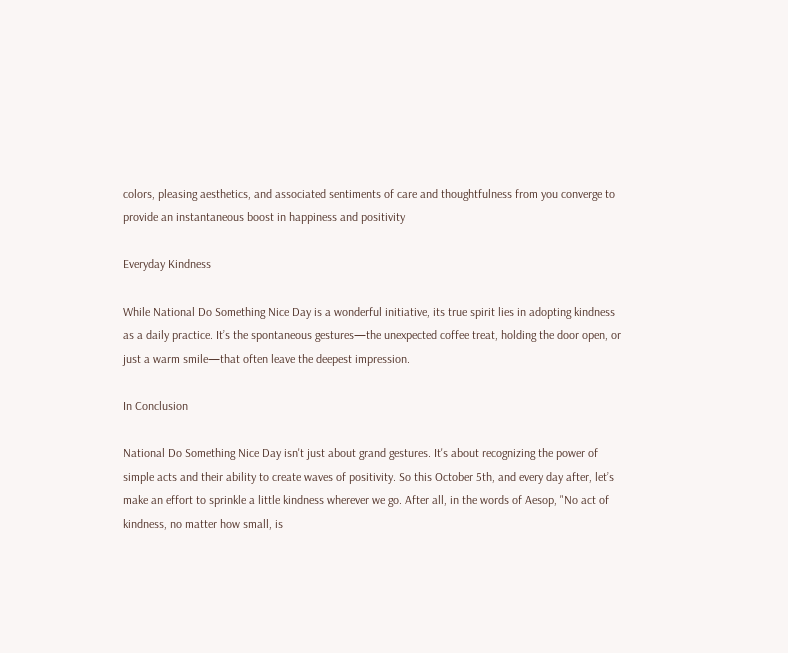colors, pleasing aesthetics, and associated sentiments of care and thoughtfulness from you converge to provide an instantaneous boost in happiness and positivity

Everyday Kindness

While National Do Something Nice Day is a wonderful initiative, its true spirit lies in adopting kindness as a daily practice. It’s the spontaneous gestures—the unexpected coffee treat, holding the door open, or just a warm smile—that often leave the deepest impression.

In Conclusion

National Do Something Nice Day isn't just about grand gestures. It's about recognizing the power of simple acts and their ability to create waves of positivity. So this October 5th, and every day after, let’s make an effort to sprinkle a little kindness wherever we go. After all, in the words of Aesop, "No act of kindness, no matter how small, is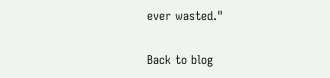ever wasted."

Back to blog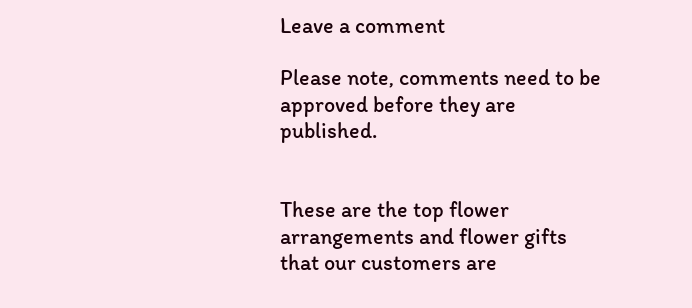Leave a comment

Please note, comments need to be approved before they are published.


These are the top flower arrangements and flower gifts that our customers are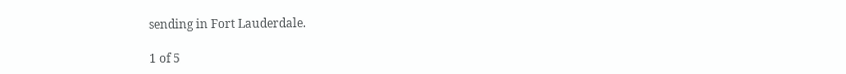sending in Fort Lauderdale.

1 of 5